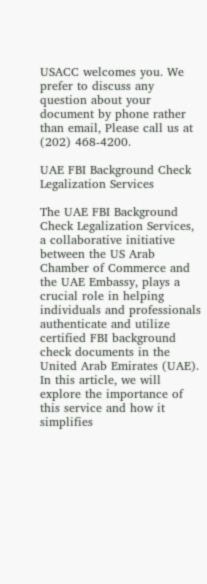USACC welcomes you. We prefer to discuss any question about your document by phone rather than email, Please call us at (202) 468-4200.

UAE FBI Background Check Legalization Services

The UAE FBI Background Check Legalization Services, a collaborative initiative between the US Arab Chamber of Commerce and the UAE Embassy, plays a crucial role in helping individuals and professionals authenticate and utilize certified FBI background check documents in the United Arab Emirates (UAE). In this article, we will explore the importance of this service and how it simplifies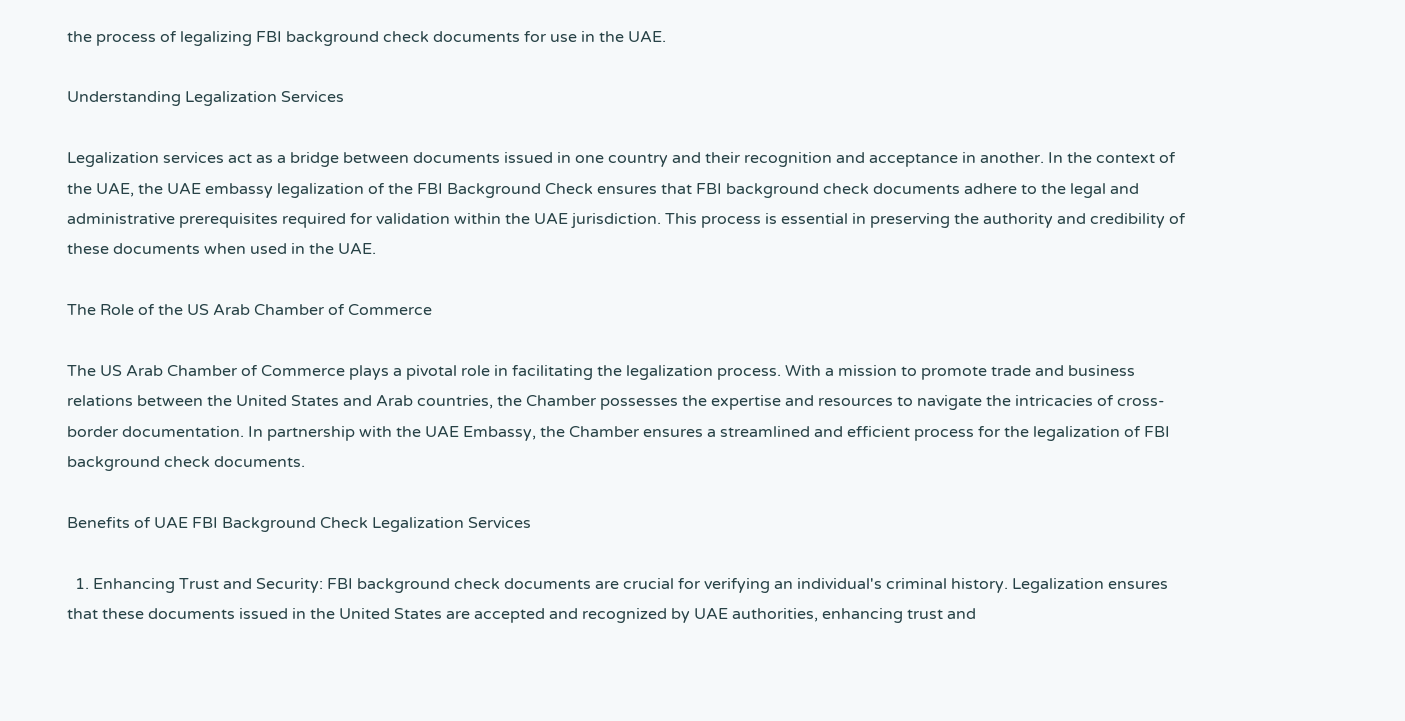the process of legalizing FBI background check documents for use in the UAE.

Understanding Legalization Services

Legalization services act as a bridge between documents issued in one country and their recognition and acceptance in another. In the context of the UAE, the UAE embassy legalization of the FBI Background Check ensures that FBI background check documents adhere to the legal and administrative prerequisites required for validation within the UAE jurisdiction. This process is essential in preserving the authority and credibility of these documents when used in the UAE.

The Role of the US Arab Chamber of Commerce

The US Arab Chamber of Commerce plays a pivotal role in facilitating the legalization process. With a mission to promote trade and business relations between the United States and Arab countries, the Chamber possesses the expertise and resources to navigate the intricacies of cross-border documentation. In partnership with the UAE Embassy, the Chamber ensures a streamlined and efficient process for the legalization of FBI background check documents.

Benefits of UAE FBI Background Check Legalization Services

  1. Enhancing Trust and Security: FBI background check documents are crucial for verifying an individual's criminal history. Legalization ensures that these documents issued in the United States are accepted and recognized by UAE authorities, enhancing trust and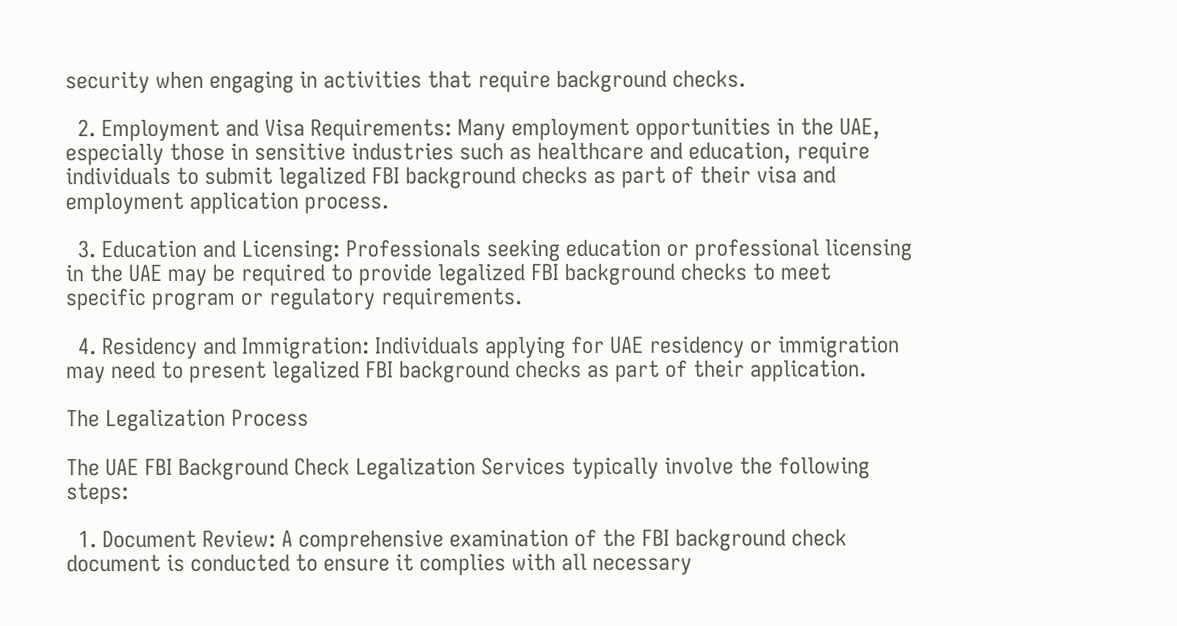security when engaging in activities that require background checks.

  2. Employment and Visa Requirements: Many employment opportunities in the UAE, especially those in sensitive industries such as healthcare and education, require individuals to submit legalized FBI background checks as part of their visa and employment application process.

  3. Education and Licensing: Professionals seeking education or professional licensing in the UAE may be required to provide legalized FBI background checks to meet specific program or regulatory requirements.

  4. Residency and Immigration: Individuals applying for UAE residency or immigration may need to present legalized FBI background checks as part of their application.

The Legalization Process

The UAE FBI Background Check Legalization Services typically involve the following steps:

  1. Document Review: A comprehensive examination of the FBI background check document is conducted to ensure it complies with all necessary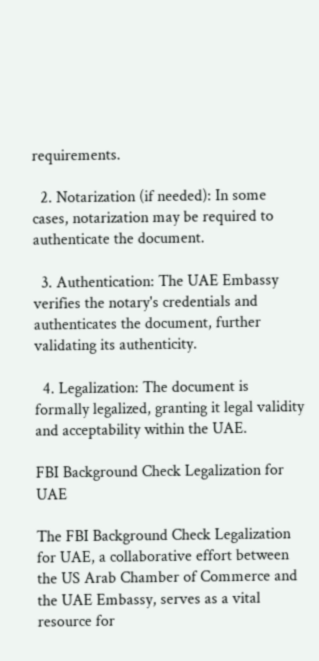requirements.

  2. Notarization (if needed): In some cases, notarization may be required to authenticate the document.

  3. Authentication: The UAE Embassy verifies the notary's credentials and authenticates the document, further validating its authenticity.

  4. Legalization: The document is formally legalized, granting it legal validity and acceptability within the UAE.

FBI Background Check Legalization for UAE

The FBI Background Check Legalization for UAE, a collaborative effort between the US Arab Chamber of Commerce and the UAE Embassy, serves as a vital resource for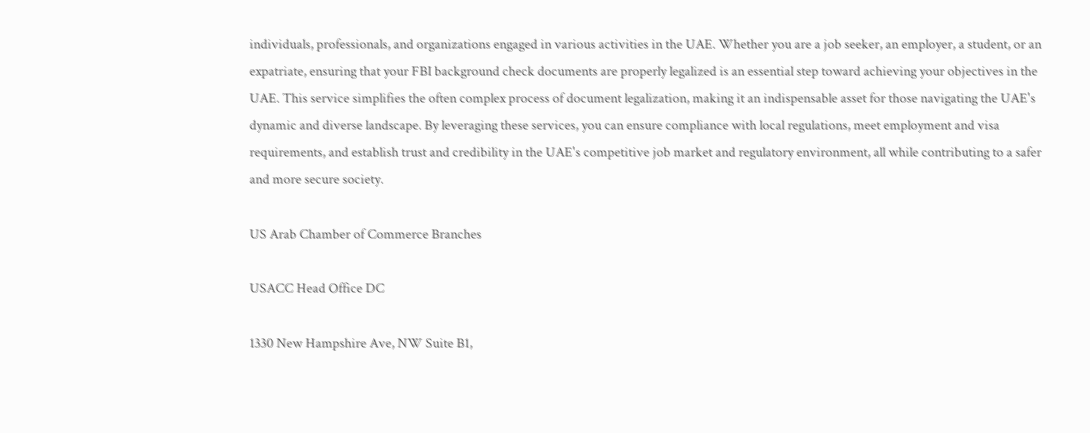individuals, professionals, and organizations engaged in various activities in the UAE. Whether you are a job seeker, an employer, a student, or an expatriate, ensuring that your FBI background check documents are properly legalized is an essential step toward achieving your objectives in the UAE. This service simplifies the often complex process of document legalization, making it an indispensable asset for those navigating the UAE's dynamic and diverse landscape. By leveraging these services, you can ensure compliance with local regulations, meet employment and visa requirements, and establish trust and credibility in the UAE's competitive job market and regulatory environment, all while contributing to a safer and more secure society.

US Arab Chamber of Commerce Branches

USACC Head Office DC

1330 New Hampshire Ave, NW Suite B1,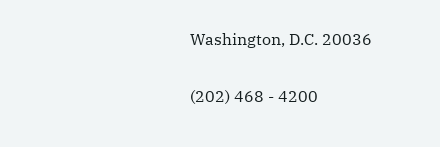Washington, D.C. 20036

(202) 468 - 4200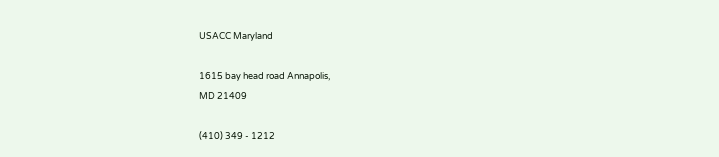USACC Maryland

1615 bay head road Annapolis,
MD 21409

(410) 349 - 1212